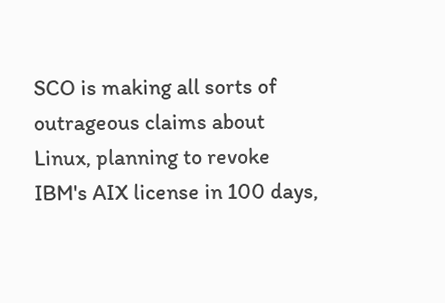SCO is making all sorts of outrageous claims about Linux, planning to revoke IBM's AIX license in 100 days,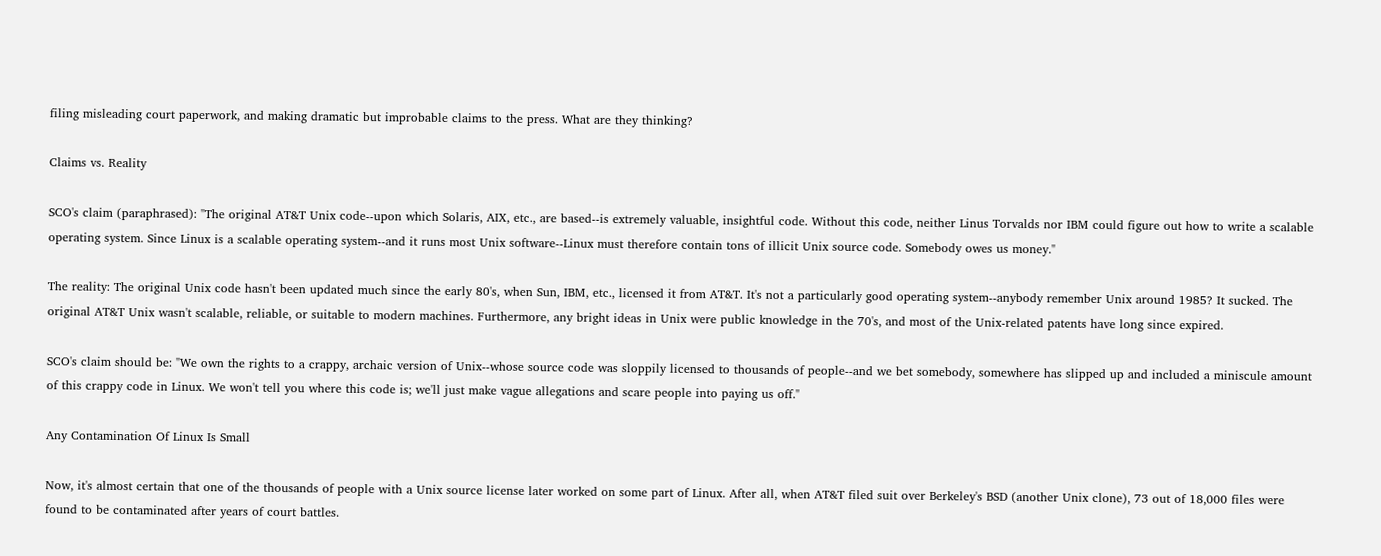filing misleading court paperwork, and making dramatic but improbable claims to the press. What are they thinking?

Claims vs. Reality

SCO's claim (paraphrased): "The original AT&T Unix code--upon which Solaris, AIX, etc., are based--is extremely valuable, insightful code. Without this code, neither Linus Torvalds nor IBM could figure out how to write a scalable operating system. Since Linux is a scalable operating system--and it runs most Unix software--Linux must therefore contain tons of illicit Unix source code. Somebody owes us money."

The reality: The original Unix code hasn't been updated much since the early 80's, when Sun, IBM, etc., licensed it from AT&T. It's not a particularly good operating system--anybody remember Unix around 1985? It sucked. The original AT&T Unix wasn't scalable, reliable, or suitable to modern machines. Furthermore, any bright ideas in Unix were public knowledge in the 70's, and most of the Unix-related patents have long since expired.

SCO's claim should be: "We own the rights to a crappy, archaic version of Unix--whose source code was sloppily licensed to thousands of people--and we bet somebody, somewhere has slipped up and included a miniscule amount of this crappy code in Linux. We won't tell you where this code is; we'll just make vague allegations and scare people into paying us off."

Any Contamination Of Linux Is Small

Now, it's almost certain that one of the thousands of people with a Unix source license later worked on some part of Linux. After all, when AT&T filed suit over Berkeley's BSD (another Unix clone), 73 out of 18,000 files were found to be contaminated after years of court battles.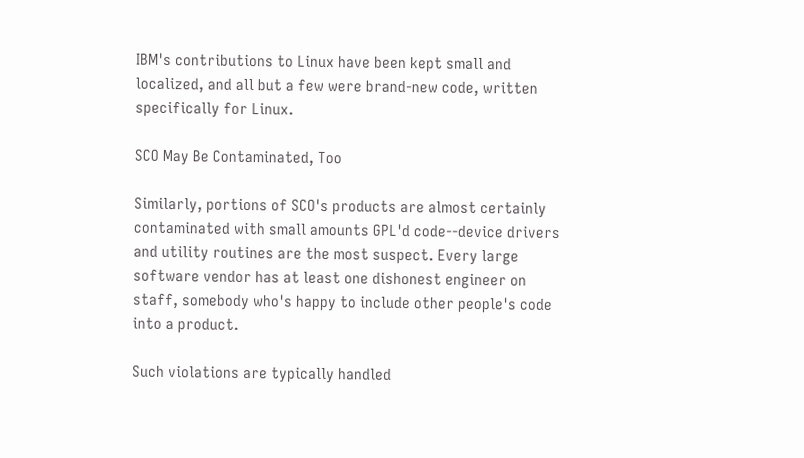IBM's contributions to Linux have been kept small and localized, and all but a few were brand-new code, written specifically for Linux.

SCO May Be Contaminated, Too

Similarly, portions of SCO's products are almost certainly contaminated with small amounts GPL'd code--device drivers and utility routines are the most suspect. Every large software vendor has at least one dishonest engineer on staff, somebody who's happy to include other people's code into a product.

Such violations are typically handled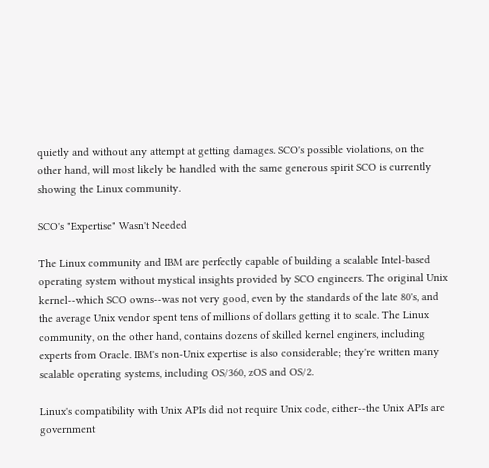quietly and without any attempt at getting damages. SCO's possible violations, on the other hand, will most likely be handled with the same generous spirit SCO is currently showing the Linux community.

SCO's "Expertise" Wasn't Needed

The Linux community and IBM are perfectly capable of building a scalable Intel-based operating system without mystical insights provided by SCO engineers. The original Unix kernel--which SCO owns--was not very good, even by the standards of the late 80's, and the average Unix vendor spent tens of millions of dollars getting it to scale. The Linux community, on the other hand, contains dozens of skilled kernel enginers, including experts from Oracle. IBM's non-Unix expertise is also considerable; they're written many scalable operating systems, including OS/360, zOS and OS/2.

Linux's compatibility with Unix APIs did not require Unix code, either--the Unix APIs are government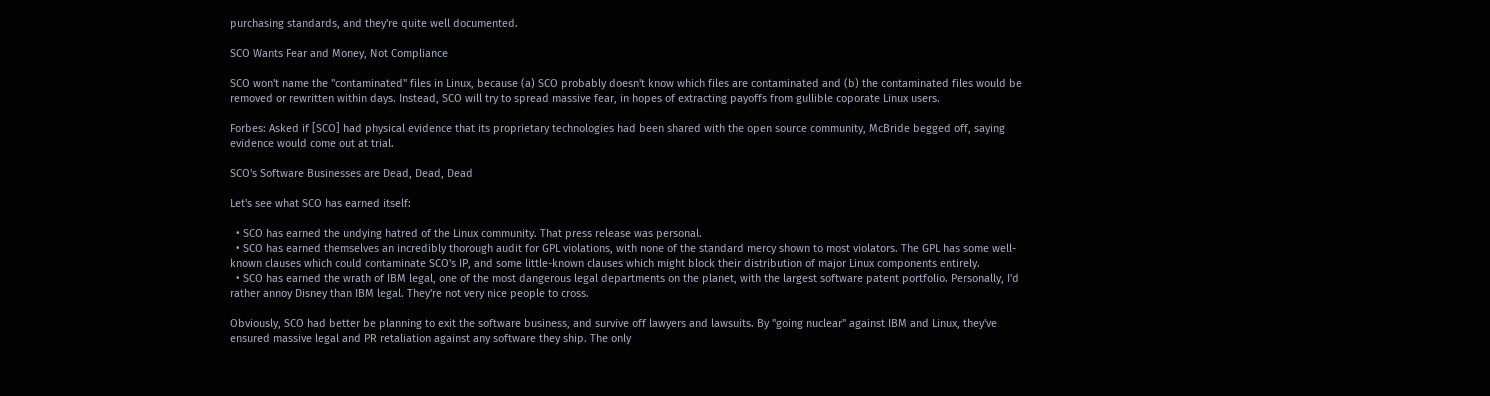purchasing standards, and they're quite well documented.

SCO Wants Fear and Money, Not Compliance

SCO won't name the "contaminated" files in Linux, because (a) SCO probably doesn't know which files are contaminated and (b) the contaminated files would be removed or rewritten within days. Instead, SCO will try to spread massive fear, in hopes of extracting payoffs from gullible coporate Linux users.

Forbes: Asked if [SCO] had physical evidence that its proprietary technologies had been shared with the open source community, McBride begged off, saying evidence would come out at trial.

SCO's Software Businesses are Dead, Dead, Dead

Let's see what SCO has earned itself:

  • SCO has earned the undying hatred of the Linux community. That press release was personal.
  • SCO has earned themselves an incredibly thorough audit for GPL violations, with none of the standard mercy shown to most violators. The GPL has some well-known clauses which could contaminate SCO's IP, and some little-known clauses which might block their distribution of major Linux components entirely.
  • SCO has earned the wrath of IBM legal, one of the most dangerous legal departments on the planet, with the largest software patent portfolio. Personally, I'd rather annoy Disney than IBM legal. They're not very nice people to cross.

Obviously, SCO had better be planning to exit the software business, and survive off lawyers and lawsuits. By "going nuclear" against IBM and Linux, they've ensured massive legal and PR retaliation against any software they ship. The only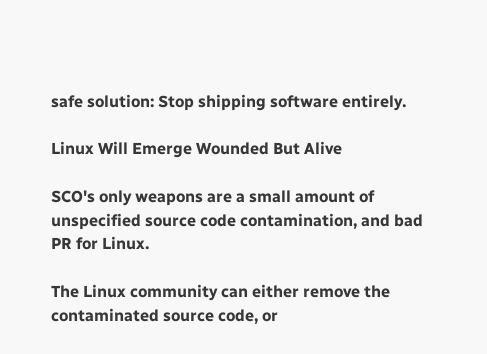safe solution: Stop shipping software entirely.

Linux Will Emerge Wounded But Alive

SCO's only weapons are a small amount of unspecified source code contamination, and bad PR for Linux.

The Linux community can either remove the contaminated source code, or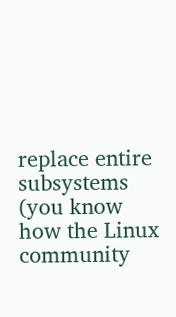replace entire subsystems (you know how the Linux community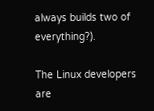always builds two of everything?).

The Linux developers are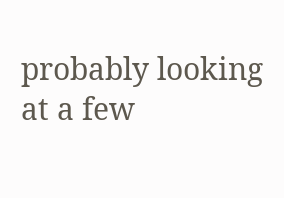probably looking at a few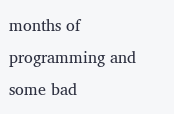months of programming and some bad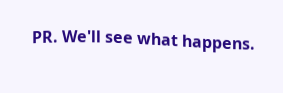PR. We'll see what happens.